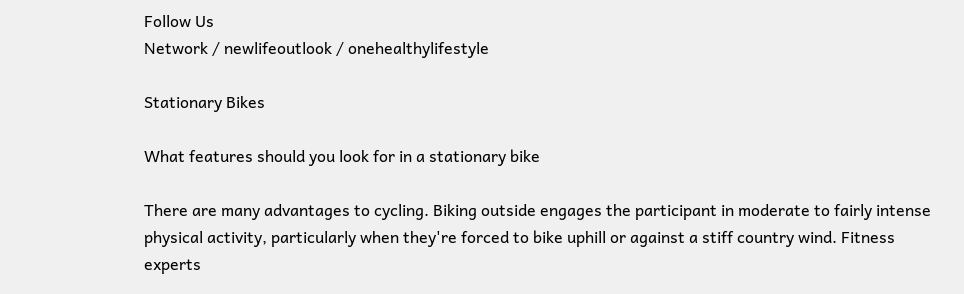Follow Us
Network / newlifeoutlook / onehealthylifestyle

Stationary Bikes

What features should you look for in a stationary bike

There are many advantages to cycling. Biking outside engages the participant in moderate to fairly intense physical activity, particularly when they're forced to bike uphill or against a stiff country wind. Fitness experts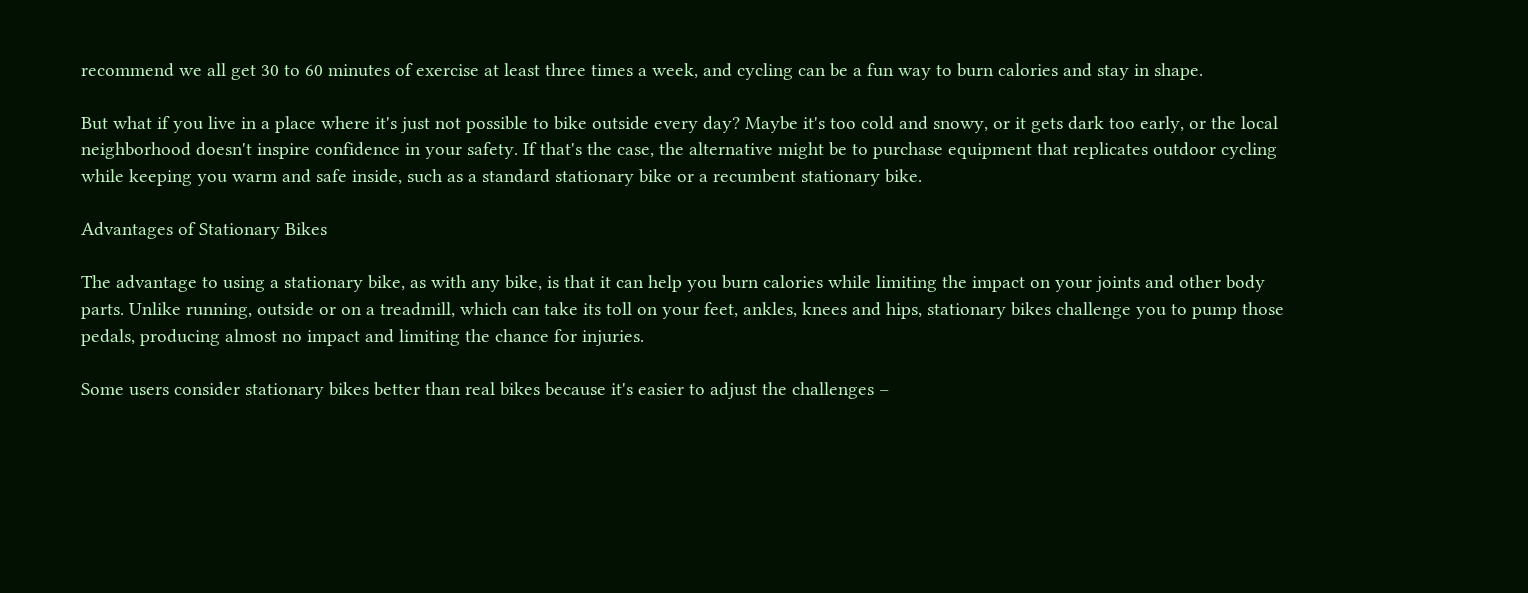recommend we all get 30 to 60 minutes of exercise at least three times a week, and cycling can be a fun way to burn calories and stay in shape.

But what if you live in a place where it's just not possible to bike outside every day? Maybe it's too cold and snowy, or it gets dark too early, or the local neighborhood doesn't inspire confidence in your safety. If that's the case, the alternative might be to purchase equipment that replicates outdoor cycling while keeping you warm and safe inside, such as a standard stationary bike or a recumbent stationary bike.

Advantages of Stationary Bikes

The advantage to using a stationary bike, as with any bike, is that it can help you burn calories while limiting the impact on your joints and other body parts. Unlike running, outside or on a treadmill, which can take its toll on your feet, ankles, knees and hips, stationary bikes challenge you to pump those pedals, producing almost no impact and limiting the chance for injuries.

Some users consider stationary bikes better than real bikes because it's easier to adjust the challenges –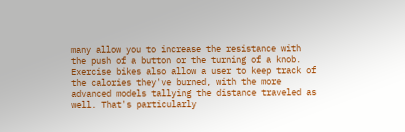many allow you to increase the resistance with the push of a button or the turning of a knob. Exercise bikes also allow a user to keep track of the calories they've burned, with the more advanced models tallying the distance traveled as well. That's particularly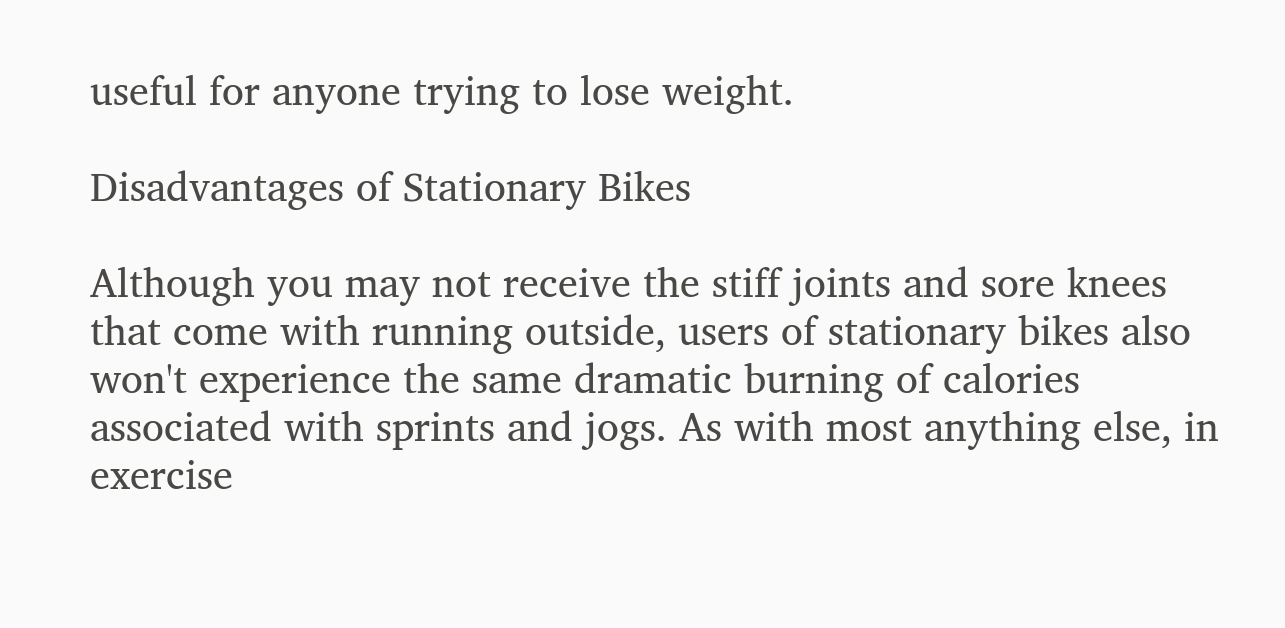useful for anyone trying to lose weight.

Disadvantages of Stationary Bikes

Although you may not receive the stiff joints and sore knees that come with running outside, users of stationary bikes also won't experience the same dramatic burning of calories associated with sprints and jogs. As with most anything else, in exercise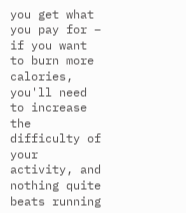you get what you pay for – if you want to burn more calories, you'll need to increase the difficulty of your activity, and nothing quite beats running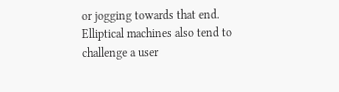or jogging towards that end. Elliptical machines also tend to challenge a user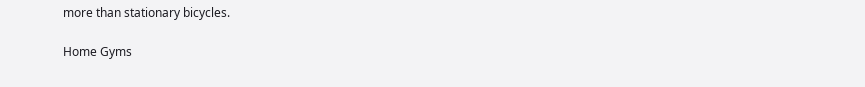more than stationary bicycles.

Home Gyms